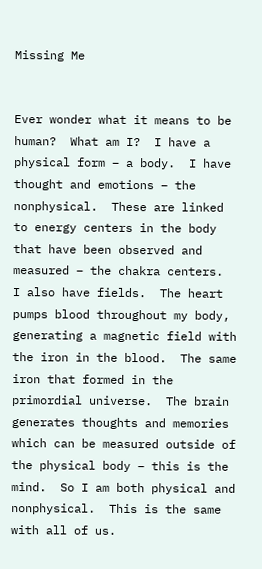Missing Me


Ever wonder what it means to be human?  What am I?  I have a physical form – a body.  I have thought and emotions – the nonphysical.  These are linked to energy centers in the body that have been observed and measured – the chakra centers.  I also have fields.  The heart pumps blood throughout my body, generating a magnetic field with the iron in the blood.  The same iron that formed in the primordial universe.  The brain generates thoughts and memories which can be measured outside of the physical body – this is the mind.  So I am both physical and nonphysical.  This is the same with all of us.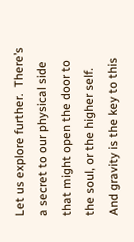Let us explore further.  There’s a secret to our physical side that might open the door to the soul, or the higher self.  And gravity is the key to this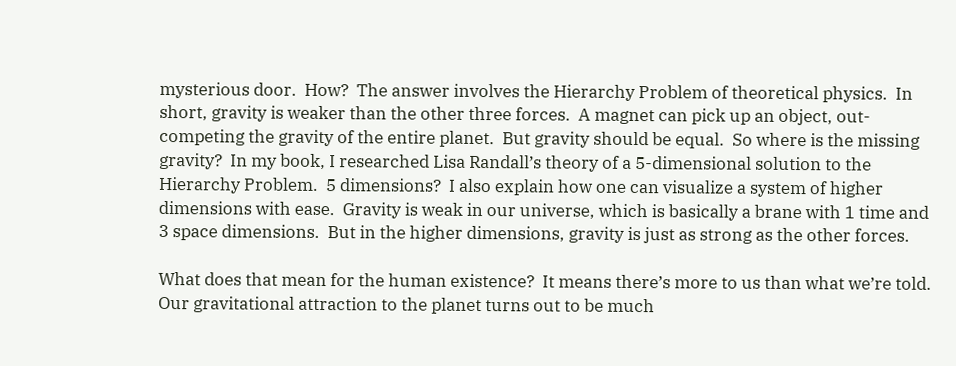mysterious door.  How?  The answer involves the Hierarchy Problem of theoretical physics.  In short, gravity is weaker than the other three forces.  A magnet can pick up an object, out-competing the gravity of the entire planet.  But gravity should be equal.  So where is the missing gravity?  In my book, I researched Lisa Randall’s theory of a 5-dimensional solution to the Hierarchy Problem.  5 dimensions?  I also explain how one can visualize a system of higher dimensions with ease.  Gravity is weak in our universe, which is basically a brane with 1 time and 3 space dimensions.  But in the higher dimensions, gravity is just as strong as the other forces.

What does that mean for the human existence?  It means there’s more to us than what we’re told.  Our gravitational attraction to the planet turns out to be much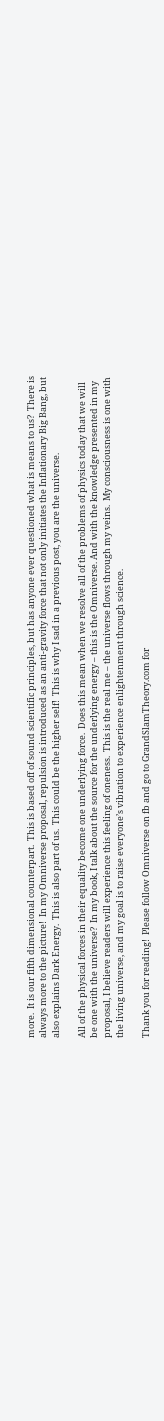more.  It is our fifth dimensional counterpart.  This is based off of sound scientific principles, but has anyone ever questioned what is means to us?  There is always more to the picture!  In my Omniverse proposal, repulsion is introduced as an anti-gravity force that not only initiates the Inflationary Big Bang, but also explains Dark Energy.  This is also part of us.  This could be the higher self!  This is why I sad in a previous post, you are the universe.

All of the physical forces in their equality become one underlying force.  Does this mean when we resolve all of the problems of physics today that we will be one with the universe?  In my book, I talk about the source for the underlying energy – this is the Omniverse. And with the knowledge presented in my proposal, I believe readers will experience this feeling of oneness.  This is the real me – the universe flows through my veins.  My consciousness is one with the living universe, and my goal is to raise everyone’s vibration to experience enlightenment through science.

Thank you for reading!  Please follow Omniverse on fb and go to GrandSlamTheory.com for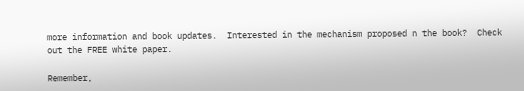more information and book updates.  Interested in the mechanism proposed n the book?  Check out the FREE white paper.

Remember,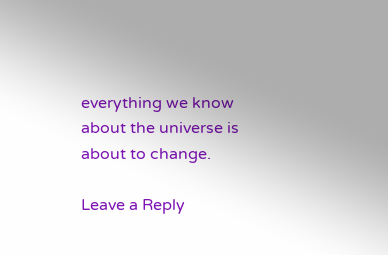everything we know about the universe is about to change.

Leave a Reply